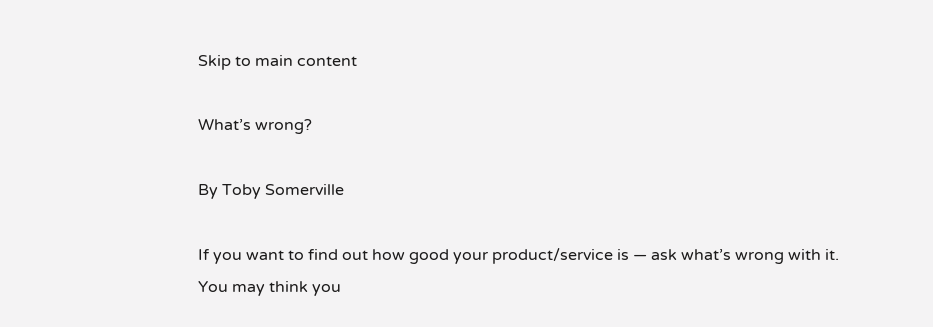Skip to main content

What’s wrong?

By Toby Somerville

If you want to find out how good your product/service is — ask what’s wrong with it.
You may think you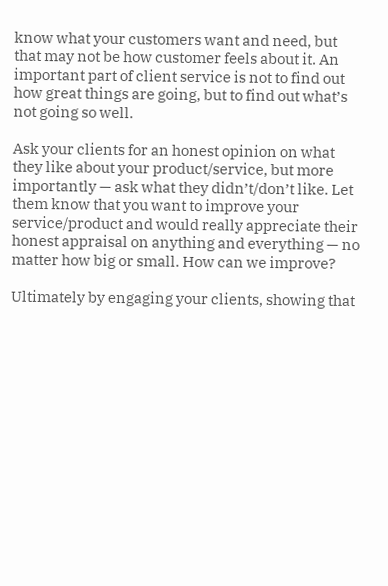know what your customers want and need, but that may not be how customer feels about it. An important part of client service is not to find out how great things are going, but to find out what’s not going so well.

Ask your clients for an honest opinion on what they like about your product/service, but more importantly — ask what they didn’t/don’t like. Let them know that you want to improve your service/product and would really appreciate their honest appraisal on anything and everything — no matter how big or small. How can we improve?

Ultimately by engaging your clients, showing that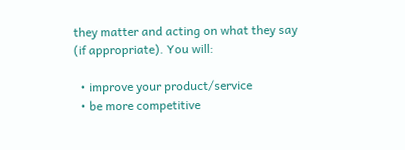they matter and acting on what they say (if appropriate). You will:

  • improve your product/service
  • be more competitive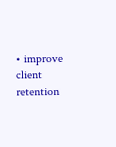• improve client retention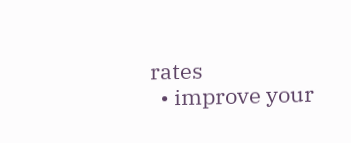rates
  • improve your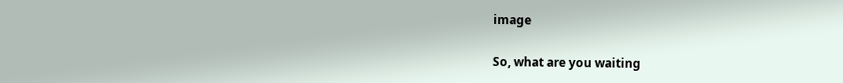image

So, what are you waiting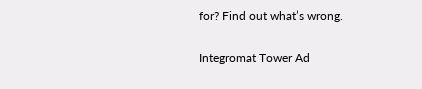for? Find out what’s wrong.

Integromat Tower Ad